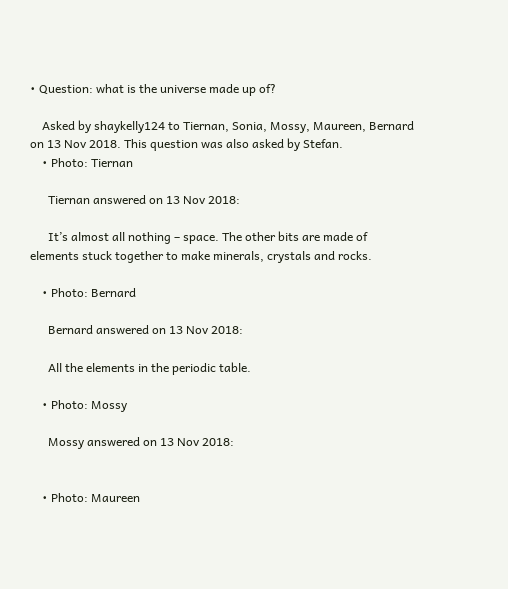• Question: what is the universe made up of?

    Asked by shaykelly124 to Tiernan, Sonia, Mossy, Maureen, Bernard on 13 Nov 2018. This question was also asked by Stefan.
    • Photo: Tiernan

      Tiernan answered on 13 Nov 2018:

      It’s almost all nothing – space. The other bits are made of elements stuck together to make minerals, crystals and rocks.

    • Photo: Bernard

      Bernard answered on 13 Nov 2018:

      All the elements in the periodic table.

    • Photo: Mossy

      Mossy answered on 13 Nov 2018:


    • Photo: Maureen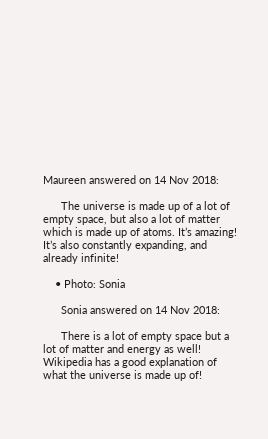Maureen answered on 14 Nov 2018:

      The universe is made up of a lot of empty space, but also a lot of matter which is made up of atoms. It’s amazing! It’s also constantly expanding, and already infinite!

    • Photo: Sonia

      Sonia answered on 14 Nov 2018:

      There is a lot of empty space but a lot of matter and energy as well! Wikipedia has a good explanation of what the universe is made up of!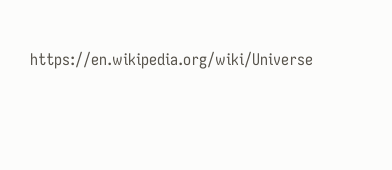https://en.wikipedia.org/wiki/Universe